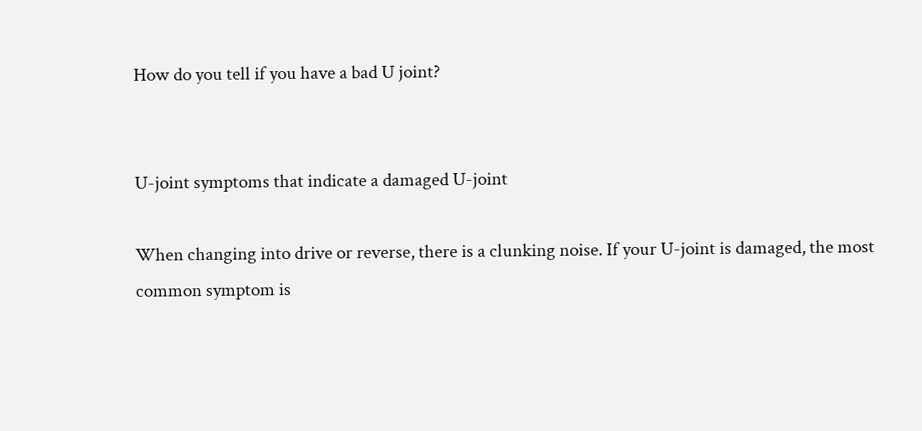How do you tell if you have a bad U joint?


U-joint symptoms that indicate a damaged U-joint

When changing into drive or reverse, there is a clunking noise. If your U-joint is damaged, the most common symptom is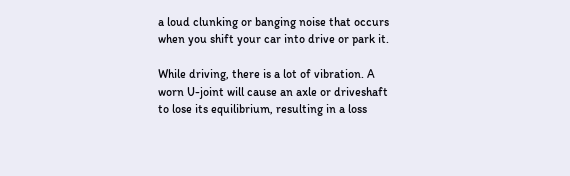a loud clunking or banging noise that occurs when you shift your car into drive or park it.

While driving, there is a lot of vibration. A worn U-joint will cause an axle or driveshaft to lose its equilibrium, resulting in a loss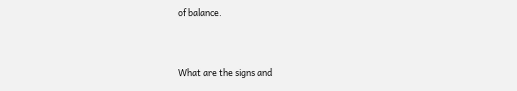of balance.


What are the signs and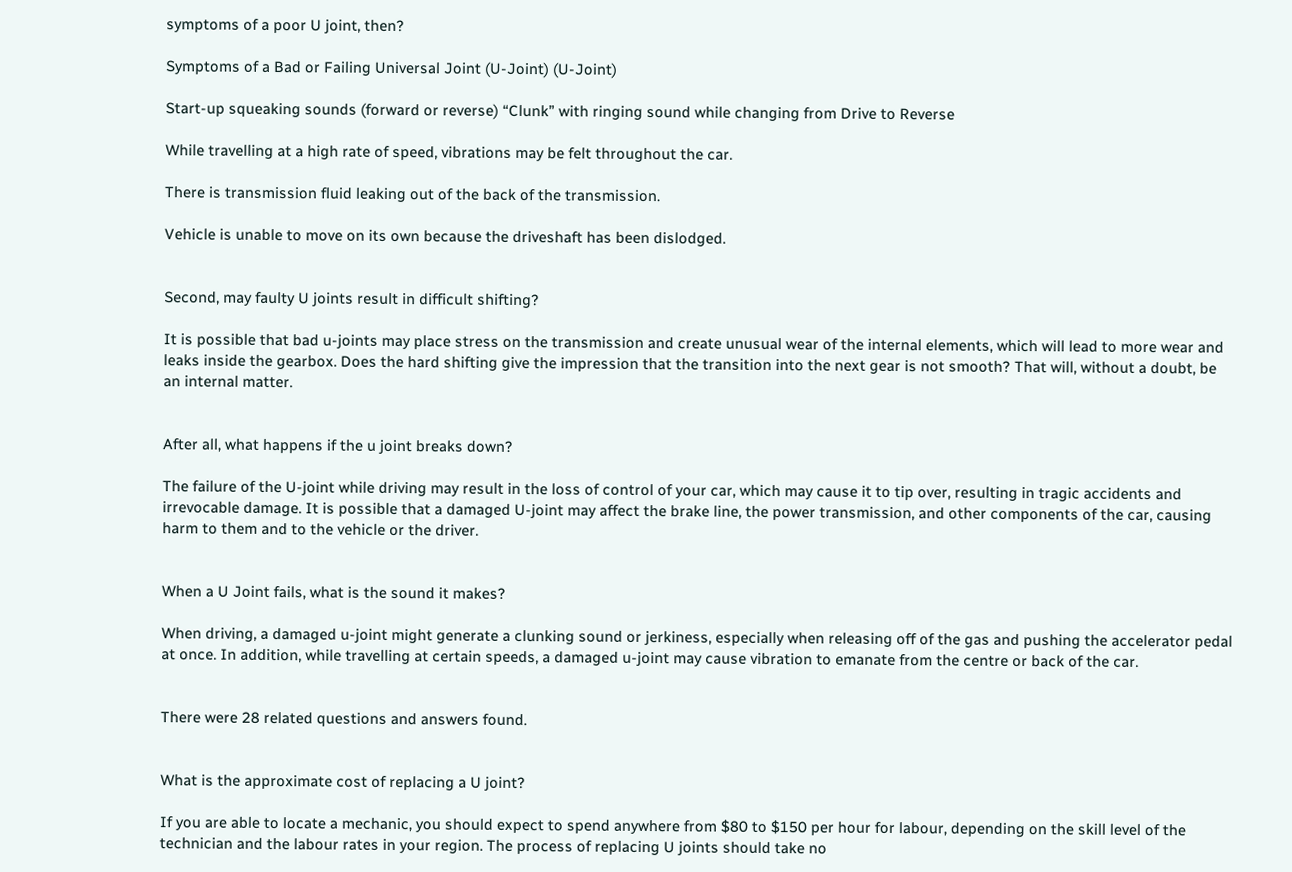symptoms of a poor U joint, then?

Symptoms of a Bad or Failing Universal Joint (U-Joint) (U-Joint)

Start-up squeaking sounds (forward or reverse) “Clunk” with ringing sound while changing from Drive to Reverse

While travelling at a high rate of speed, vibrations may be felt throughout the car.

There is transmission fluid leaking out of the back of the transmission.

Vehicle is unable to move on its own because the driveshaft has been dislodged.


Second, may faulty U joints result in difficult shifting?

It is possible that bad u-joints may place stress on the transmission and create unusual wear of the internal elements, which will lead to more wear and leaks inside the gearbox. Does the hard shifting give the impression that the transition into the next gear is not smooth? That will, without a doubt, be an internal matter.


After all, what happens if the u joint breaks down?

The failure of the U-joint while driving may result in the loss of control of your car, which may cause it to tip over, resulting in tragic accidents and irrevocable damage. It is possible that a damaged U-joint may affect the brake line, the power transmission, and other components of the car, causing harm to them and to the vehicle or the driver.


When a U Joint fails, what is the sound it makes?

When driving, a damaged u-joint might generate a clunking sound or jerkiness, especially when releasing off of the gas and pushing the accelerator pedal at once. In addition, while travelling at certain speeds, a damaged u-joint may cause vibration to emanate from the centre or back of the car.


There were 28 related questions and answers found.


What is the approximate cost of replacing a U joint?

If you are able to locate a mechanic, you should expect to spend anywhere from $80 to $150 per hour for labour, depending on the skill level of the technician and the labour rates in your region. The process of replacing U joints should take no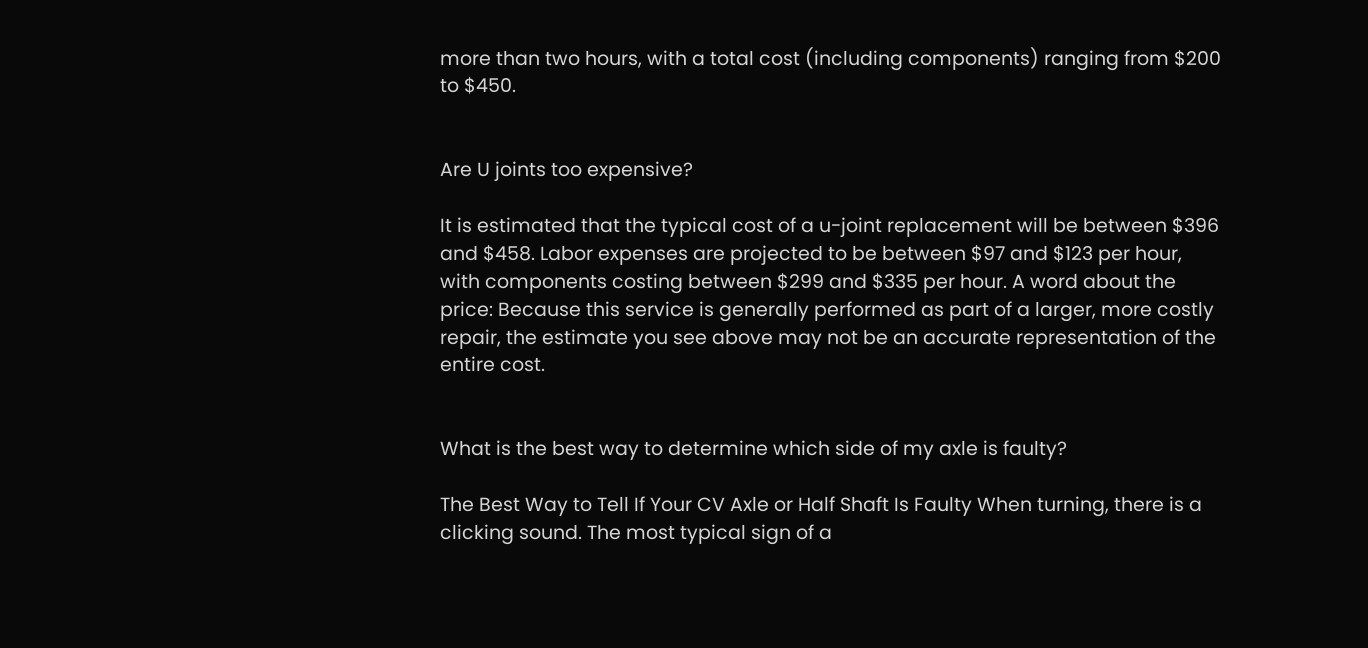more than two hours, with a total cost (including components) ranging from $200 to $450.


Are U joints too expensive?

It is estimated that the typical cost of a u-joint replacement will be between $396 and $458. Labor expenses are projected to be between $97 and $123 per hour, with components costing between $299 and $335 per hour. A word about the price: Because this service is generally performed as part of a larger, more costly repair, the estimate you see above may not be an accurate representation of the entire cost.


What is the best way to determine which side of my axle is faulty?

The Best Way to Tell If Your CV Axle or Half Shaft Is Faulty When turning, there is a clicking sound. The most typical sign of a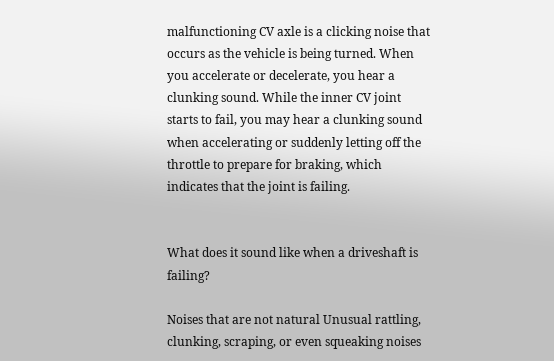malfunctioning CV axle is a clicking noise that occurs as the vehicle is being turned. When you accelerate or decelerate, you hear a clunking sound. While the inner CV joint starts to fail, you may hear a clunking sound when accelerating or suddenly letting off the throttle to prepare for braking, which indicates that the joint is failing.


What does it sound like when a driveshaft is failing?

Noises that are not natural Unusual rattling, clunking, scraping, or even squeaking noises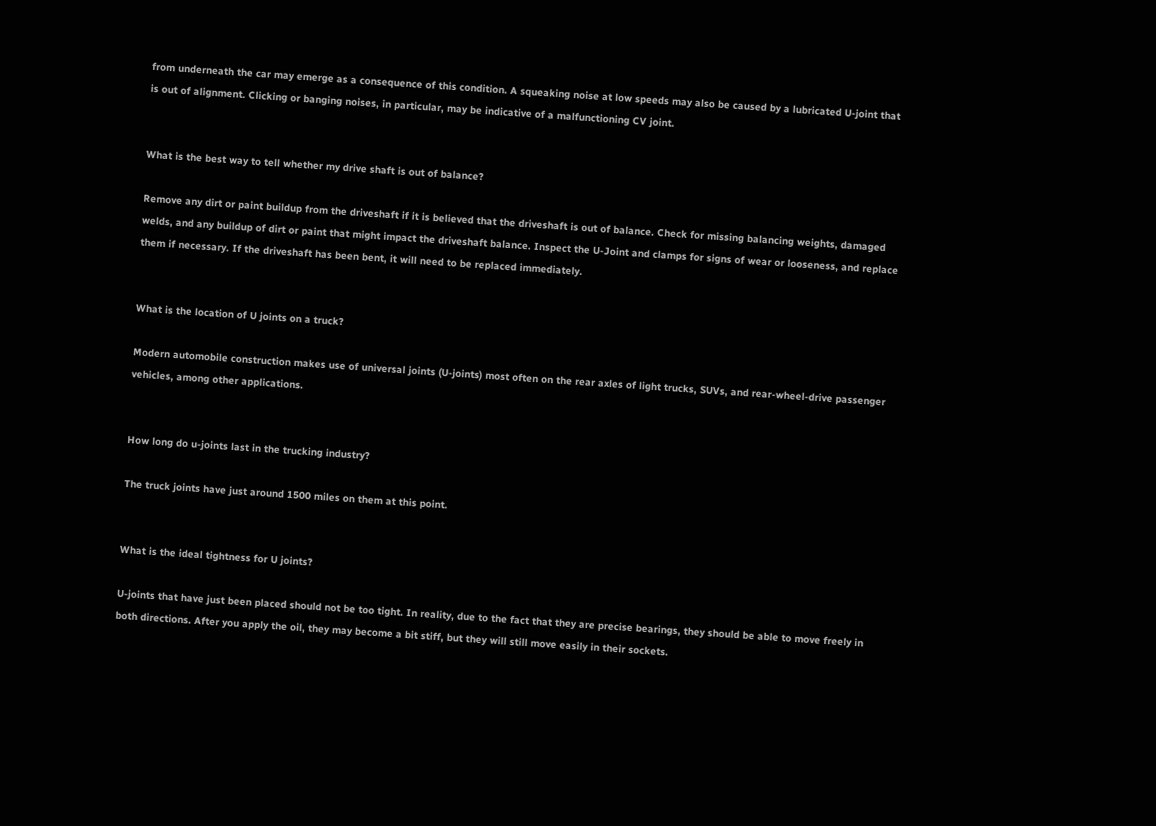from underneath the car may emerge as a consequence of this condition. A squeaking noise at low speeds may also be caused by a lubricated U-joint that is out of alignment. Clicking or banging noises, in particular, may be indicative of a malfunctioning CV joint.


What is the best way to tell whether my drive shaft is out of balance?

Remove any dirt or paint buildup from the driveshaft if it is believed that the driveshaft is out of balance. Check for missing balancing weights, damaged welds, and any buildup of dirt or paint that might impact the driveshaft balance. Inspect the U-Joint and clamps for signs of wear or looseness, and replace them if necessary. If the driveshaft has been bent, it will need to be replaced immediately.


What is the location of U joints on a truck?

Modern automobile construction makes use of universal joints (U-joints) most often on the rear axles of light trucks, SUVs, and rear-wheel-drive passenger vehicles, among other applications.


How long do u-joints last in the trucking industry?

The truck joints have just around 1500 miles on them at this point.


What is the ideal tightness for U joints?

U-joints that have just been placed should not be too tight. In reality, due to the fact that they are precise bearings, they should be able to move freely in both directions. After you apply the oil, they may become a bit stiff, but they will still move easily in their sockets.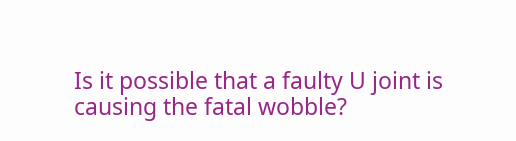Is it possible that a faulty U joint is causing the fatal wobble?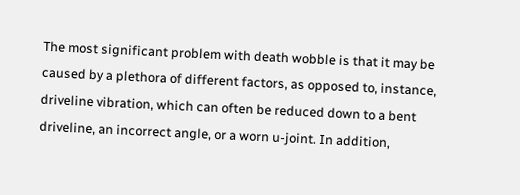The most significant problem with death wobble is that it may be caused by a plethora of different factors, as opposed to, instance, driveline vibration, which can often be reduced down to a bent driveline, an incorrect angle, or a worn u-joint. In addition,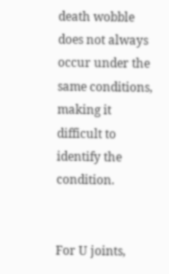death wobble does not always occur under the same conditions, making it difficult to identify the condition.


For U joints,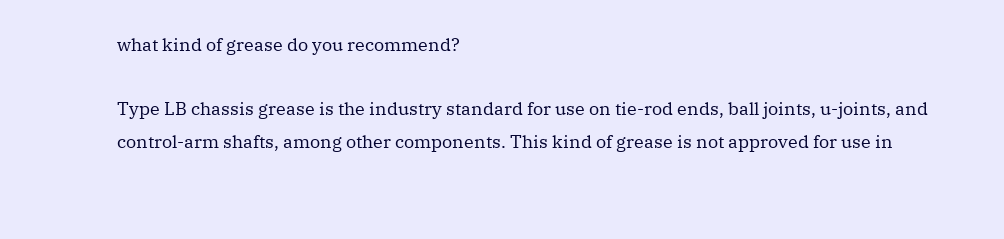what kind of grease do you recommend?

Type LB chassis grease is the industry standard for use on tie-rod ends, ball joints, u-joints, and control-arm shafts, among other components. This kind of grease is not approved for use in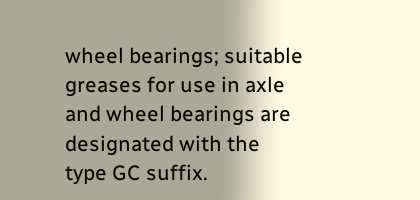wheel bearings; suitable greases for use in axle and wheel bearings are designated with the type GC suffix.